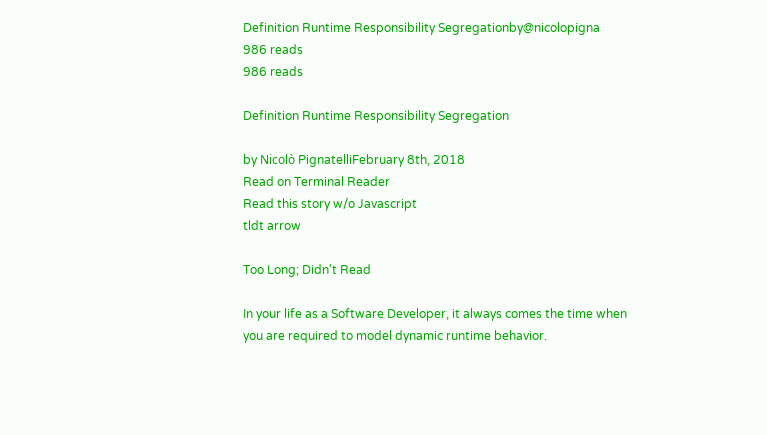Definition Runtime Responsibility Segregationby@nicolopigna
986 reads
986 reads

Definition Runtime Responsibility Segregation

by Nicolò PignatelliFebruary 8th, 2018
Read on Terminal Reader
Read this story w/o Javascript
tldt arrow

Too Long; Didn't Read

In your life as a Software Developer, it always comes the time when you are required to model dynamic runtime behavior.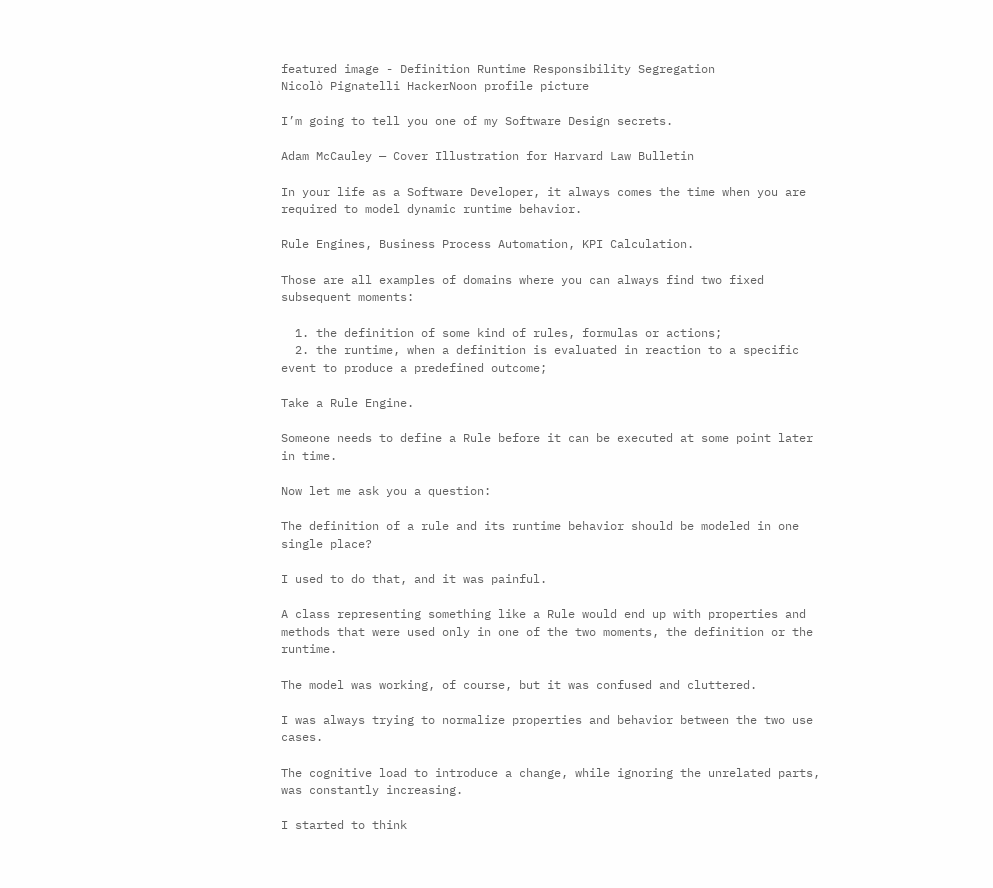featured image - Definition Runtime Responsibility Segregation
Nicolò Pignatelli HackerNoon profile picture

I’m going to tell you one of my Software Design secrets.

Adam McCauley — Cover Illustration for Harvard Law Bulletin

In your life as a Software Developer, it always comes the time when you are required to model dynamic runtime behavior.

Rule Engines, Business Process Automation, KPI Calculation.

Those are all examples of domains where you can always find two fixed subsequent moments:

  1. the definition of some kind of rules, formulas or actions;
  2. the runtime, when a definition is evaluated in reaction to a specific event to produce a predefined outcome;

Take a Rule Engine.

Someone needs to define a Rule before it can be executed at some point later in time.

Now let me ask you a question:

The definition of a rule and its runtime behavior should be modeled in one single place?

I used to do that, and it was painful.

A class representing something like a Rule would end up with properties and methods that were used only in one of the two moments, the definition or the runtime.

The model was working, of course, but it was confused and cluttered.

I was always trying to normalize properties and behavior between the two use cases.

The cognitive load to introduce a change, while ignoring the unrelated parts, was constantly increasing.

I started to think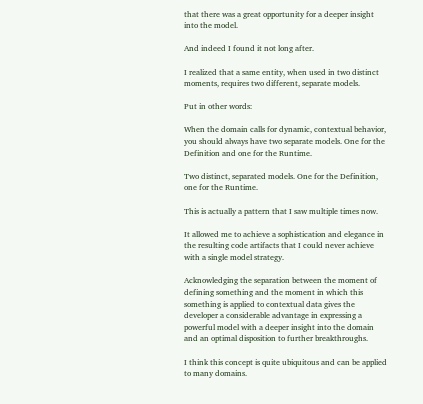that there was a great opportunity for a deeper insight into the model.

And indeed I found it not long after.

I realized that a same entity, when used in two distinct moments, requires two different, separate models.

Put in other words:

When the domain calls for dynamic, contextual behavior, you should always have two separate models. One for the Definition and one for the Runtime.

Two distinct, separated models. One for the Definition, one for the Runtime.

This is actually a pattern that I saw multiple times now.

It allowed me to achieve a sophistication and elegance in the resulting code artifacts that I could never achieve with a single model strategy.

Acknowledging the separation between the moment of defining something and the moment in which this something is applied to contextual data gives the developer a considerable advantage in expressing a powerful model with a deeper insight into the domain and an optimal disposition to further breakthroughs.

I think this concept is quite ubiquitous and can be applied to many domains.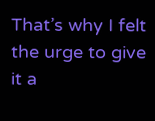That’s why I felt the urge to give it a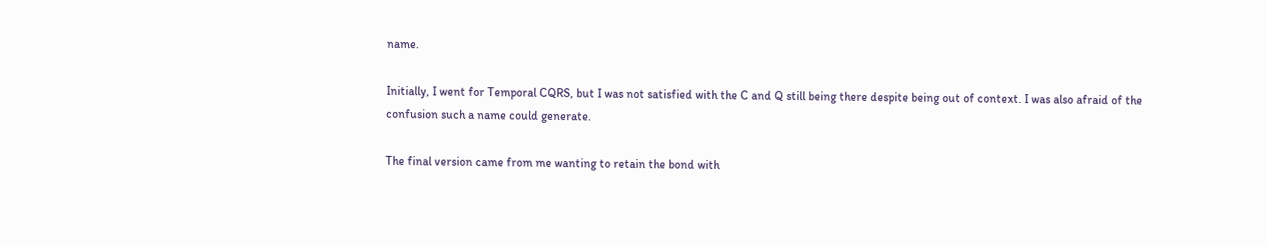name.

Initially, I went for Temporal CQRS, but I was not satisfied with the C and Q still being there despite being out of context. I was also afraid of the confusion such a name could generate.

The final version came from me wanting to retain the bond with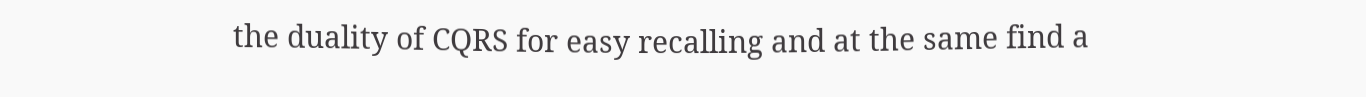the duality of CQRS for easy recalling and at the same find a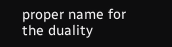proper name for the duality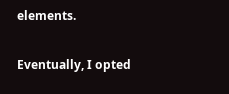elements.

Eventually, I opted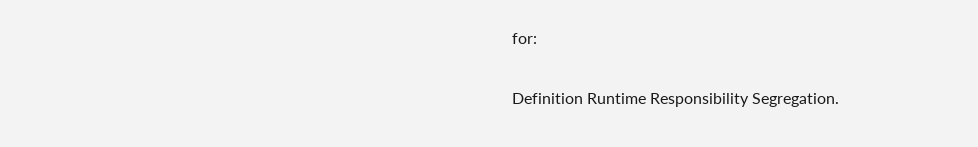for:

Definition Runtime Responsibility Segregation.